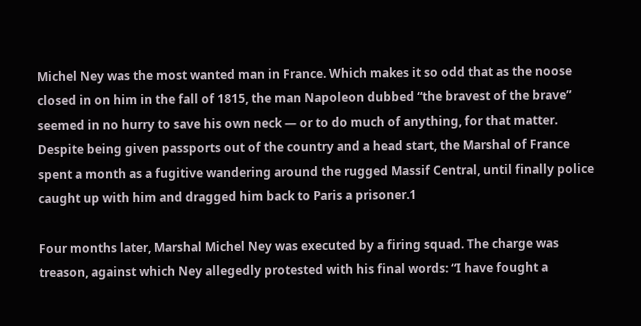Michel Ney was the most wanted man in France. Which makes it so odd that as the noose closed in on him in the fall of 1815, the man Napoleon dubbed “the bravest of the brave” seemed in no hurry to save his own neck — or to do much of anything, for that matter. Despite being given passports out of the country and a head start, the Marshal of France spent a month as a fugitive wandering around the rugged Massif Central, until finally police caught up with him and dragged him back to Paris a prisoner.1

Four months later, Marshal Michel Ney was executed by a firing squad. The charge was treason, against which Ney allegedly protested with his final words: “I have fought a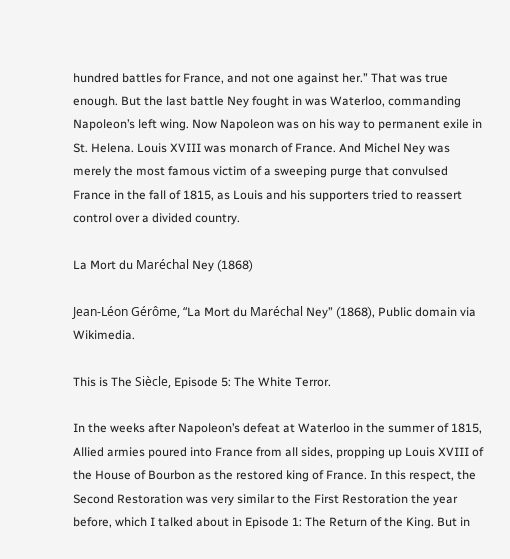hundred battles for France, and not one against her.” That was true enough. But the last battle Ney fought in was Waterloo, commanding Napoleon’s left wing. Now Napoleon was on his way to permanent exile in St. Helena. Louis XVIII was monarch of France. And Michel Ney was merely the most famous victim of a sweeping purge that convulsed France in the fall of 1815, as Louis and his supporters tried to reassert control over a divided country.

La Mort du Maréchal Ney (1868)

Jean-Léon Gérôme, “La Mort du Maréchal Ney” (1868), Public domain via Wikimedia.

This is The Siècle, Episode 5: The White Terror.

In the weeks after Napoleon’s defeat at Waterloo in the summer of 1815, Allied armies poured into France from all sides, propping up Louis XVIII of the House of Bourbon as the restored king of France. In this respect, the Second Restoration was very similar to the First Restoration the year before, which I talked about in Episode 1: The Return of the King. But in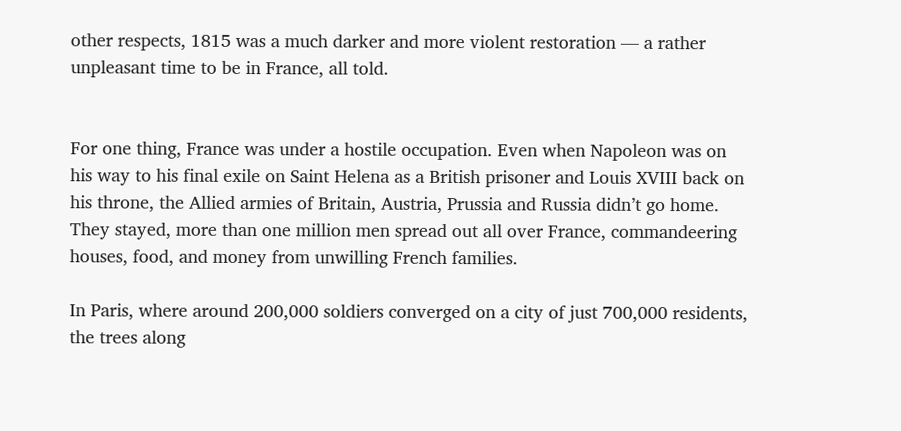other respects, 1815 was a much darker and more violent restoration — a rather unpleasant time to be in France, all told.


For one thing, France was under a hostile occupation. Even when Napoleon was on his way to his final exile on Saint Helena as a British prisoner and Louis XVIII back on his throne, the Allied armies of Britain, Austria, Prussia and Russia didn’t go home. They stayed, more than one million men spread out all over France, commandeering houses, food, and money from unwilling French families.

In Paris, where around 200,000 soldiers converged on a city of just 700,000 residents, the trees along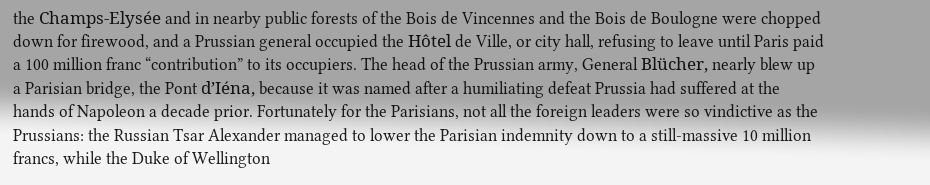the Champs-Elysée and in nearby public forests of the Bois de Vincennes and the Bois de Boulogne were chopped down for firewood, and a Prussian general occupied the Hôtel de Ville, or city hall, refusing to leave until Paris paid a 100 million franc “contribution” to its occupiers. The head of the Prussian army, General Blücher, nearly blew up a Parisian bridge, the Pont d’Iéna, because it was named after a humiliating defeat Prussia had suffered at the hands of Napoleon a decade prior. Fortunately for the Parisians, not all the foreign leaders were so vindictive as the Prussians: the Russian Tsar Alexander managed to lower the Parisian indemnity down to a still-massive 10 million francs, while the Duke of Wellington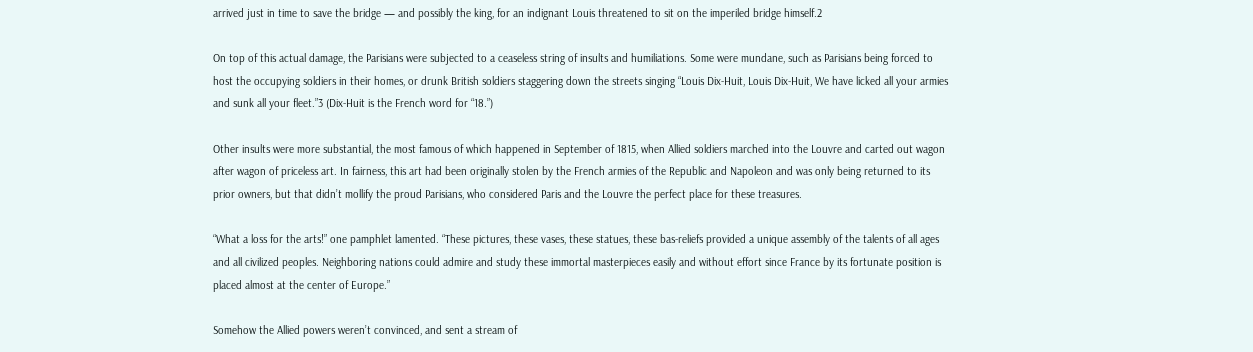arrived just in time to save the bridge — and possibly the king, for an indignant Louis threatened to sit on the imperiled bridge himself.2

On top of this actual damage, the Parisians were subjected to a ceaseless string of insults and humiliations. Some were mundane, such as Parisians being forced to host the occupying soldiers in their homes, or drunk British soldiers staggering down the streets singing “Louis Dix-Huit, Louis Dix-Huit, We have licked all your armies and sunk all your fleet.”3 (Dix-Huit is the French word for “18.”)

Other insults were more substantial, the most famous of which happened in September of 1815, when Allied soldiers marched into the Louvre and carted out wagon after wagon of priceless art. In fairness, this art had been originally stolen by the French armies of the Republic and Napoleon and was only being returned to its prior owners, but that didn’t mollify the proud Parisians, who considered Paris and the Louvre the perfect place for these treasures.

“What a loss for the arts!” one pamphlet lamented. “These pictures, these vases, these statues, these bas-reliefs provided a unique assembly of the talents of all ages and all civilized peoples. Neighboring nations could admire and study these immortal masterpieces easily and without effort since France by its fortunate position is placed almost at the center of Europe.”

Somehow the Allied powers weren’t convinced, and sent a stream of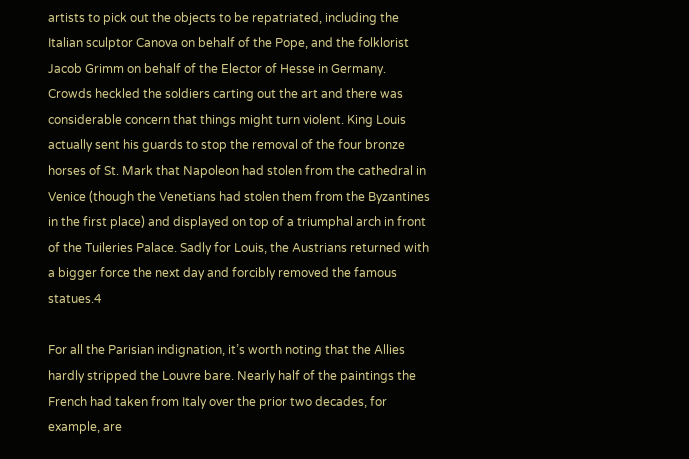artists to pick out the objects to be repatriated, including the Italian sculptor Canova on behalf of the Pope, and the folklorist Jacob Grimm on behalf of the Elector of Hesse in Germany. Crowds heckled the soldiers carting out the art and there was considerable concern that things might turn violent. King Louis actually sent his guards to stop the removal of the four bronze horses of St. Mark that Napoleon had stolen from the cathedral in Venice (though the Venetians had stolen them from the Byzantines in the first place) and displayed on top of a triumphal arch in front of the Tuileries Palace. Sadly for Louis, the Austrians returned with a bigger force the next day and forcibly removed the famous statues.4

For all the Parisian indignation, it’s worth noting that the Allies hardly stripped the Louvre bare. Nearly half of the paintings the French had taken from Italy over the prior two decades, for example, are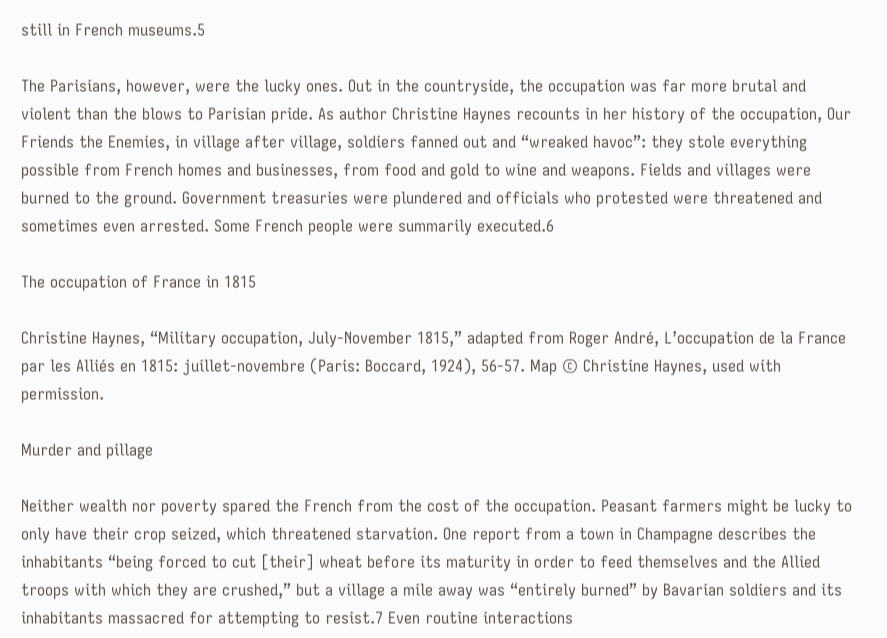still in French museums.5

The Parisians, however, were the lucky ones. Out in the countryside, the occupation was far more brutal and violent than the blows to Parisian pride. As author Christine Haynes recounts in her history of the occupation, Our Friends the Enemies, in village after village, soldiers fanned out and “wreaked havoc”: they stole everything possible from French homes and businesses, from food and gold to wine and weapons. Fields and villages were burned to the ground. Government treasuries were plundered and officials who protested were threatened and sometimes even arrested. Some French people were summarily executed.6

The occupation of France in 1815

Christine Haynes, “Military occupation, July-November 1815,” adapted from Roger André, L’occupation de la France par les Alliés en 1815: juillet-novembre (Paris: Boccard, 1924), 56-57. Map © Christine Haynes, used with permission.

Murder and pillage

Neither wealth nor poverty spared the French from the cost of the occupation. Peasant farmers might be lucky to only have their crop seized, which threatened starvation. One report from a town in Champagne describes the inhabitants “being forced to cut [their] wheat before its maturity in order to feed themselves and the Allied troops with which they are crushed,” but a village a mile away was “entirely burned” by Bavarian soldiers and its inhabitants massacred for attempting to resist.7 Even routine interactions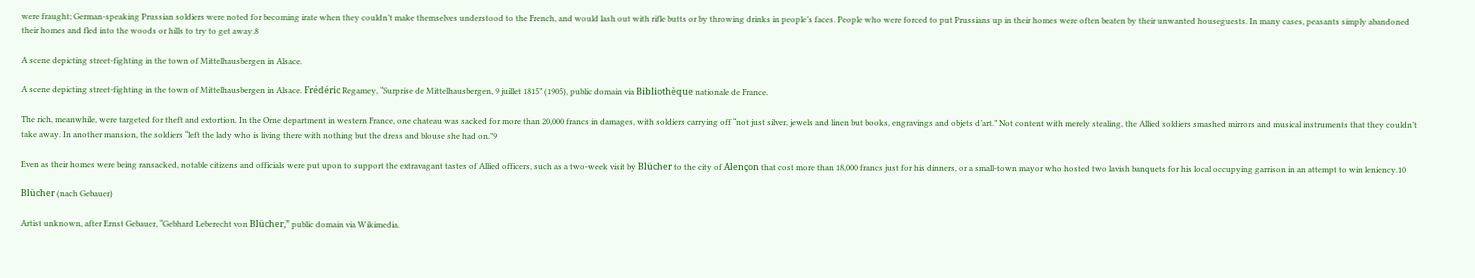were fraught; German-speaking Prussian soldiers were noted for becoming irate when they couldn’t make themselves understood to the French, and would lash out with rifle butts or by throwing drinks in people’s faces. People who were forced to put Prussians up in their homes were often beaten by their unwanted houseguests. In many cases, peasants simply abandoned their homes and fled into the woods or hills to try to get away.8

A scene depicting street-fighting in the town of Mittelhausbergen in Alsace.

A scene depicting street-fighting in the town of Mittelhausbergen in Alsace. Frédéric Regamey, “Surprise de Mittelhausbergen, 9 juillet 1815” (1905), public domain via Bibliothèque nationale de France.

The rich, meanwhile, were targeted for theft and extortion. In the Orne department in western France, one chateau was sacked for more than 20,000 francs in damages, with soldiers carrying off “not just silver, jewels and linen but books, engravings and objets d’art.” Not content with merely stealing, the Allied soldiers smashed mirrors and musical instruments that they couldn’t take away. In another mansion, the soldiers “left the lady who is living there with nothing but the dress and blouse she had on.”9

Even as their homes were being ransacked, notable citizens and officials were put upon to support the extravagant tastes of Allied officers, such as a two-week visit by Blücher to the city of Alençon that cost more than 18,000 francs just for his dinners, or a small-town mayor who hosted two lavish banquets for his local occupying garrison in an attempt to win leniency.10

Blücher (nach Gebauer)

Artist unknown, after Ernst Gebauer, “Gebhard Leberecht von Blücher,” public domain via Wikimedia.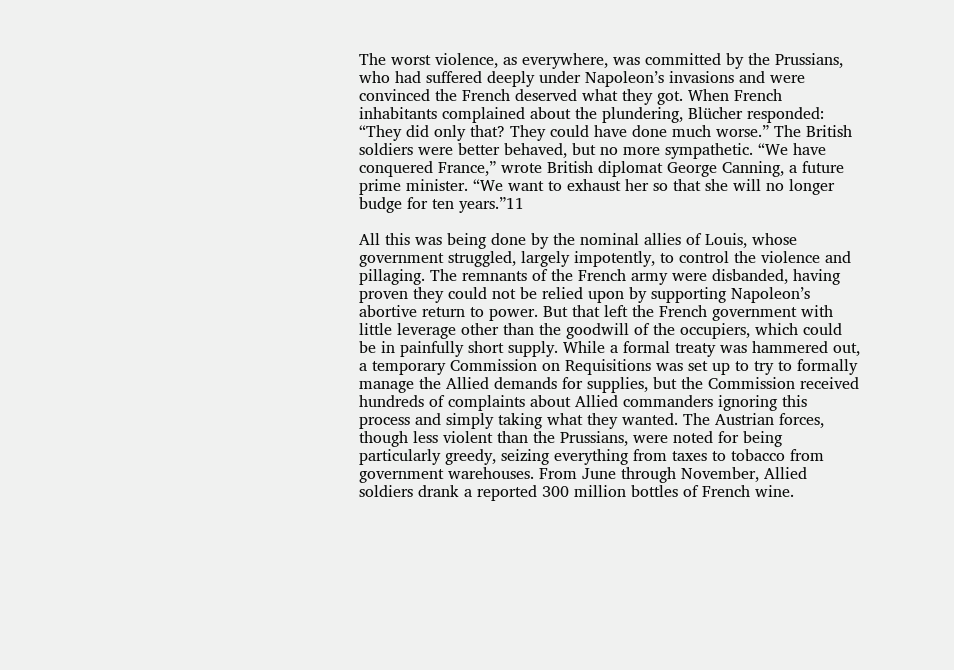The worst violence, as everywhere, was committed by the Prussians, who had suffered deeply under Napoleon’s invasions and were convinced the French deserved what they got. When French inhabitants complained about the plundering, Blücher responded: “They did only that? They could have done much worse.” The British soldiers were better behaved, but no more sympathetic. “We have conquered France,” wrote British diplomat George Canning, a future prime minister. “We want to exhaust her so that she will no longer budge for ten years.”11

All this was being done by the nominal allies of Louis, whose government struggled, largely impotently, to control the violence and pillaging. The remnants of the French army were disbanded, having proven they could not be relied upon by supporting Napoleon’s abortive return to power. But that left the French government with little leverage other than the goodwill of the occupiers, which could be in painfully short supply. While a formal treaty was hammered out, a temporary Commission on Requisitions was set up to try to formally manage the Allied demands for supplies, but the Commission received hundreds of complaints about Allied commanders ignoring this process and simply taking what they wanted. The Austrian forces, though less violent than the Prussians, were noted for being particularly greedy, seizing everything from taxes to tobacco from government warehouses. From June through November, Allied soldiers drank a reported 300 million bottles of French wine.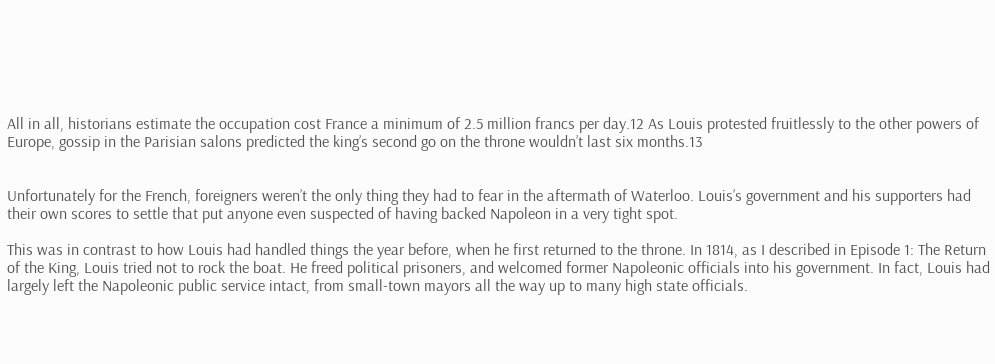All in all, historians estimate the occupation cost France a minimum of 2.5 million francs per day.12 As Louis protested fruitlessly to the other powers of Europe, gossip in the Parisian salons predicted the king’s second go on the throne wouldn’t last six months.13


Unfortunately for the French, foreigners weren’t the only thing they had to fear in the aftermath of Waterloo. Louis’s government and his supporters had their own scores to settle that put anyone even suspected of having backed Napoleon in a very tight spot.

This was in contrast to how Louis had handled things the year before, when he first returned to the throne. In 1814, as I described in Episode 1: The Return of the King, Louis tried not to rock the boat. He freed political prisoners, and welcomed former Napoleonic officials into his government. In fact, Louis had largely left the Napoleonic public service intact, from small-town mayors all the way up to many high state officials.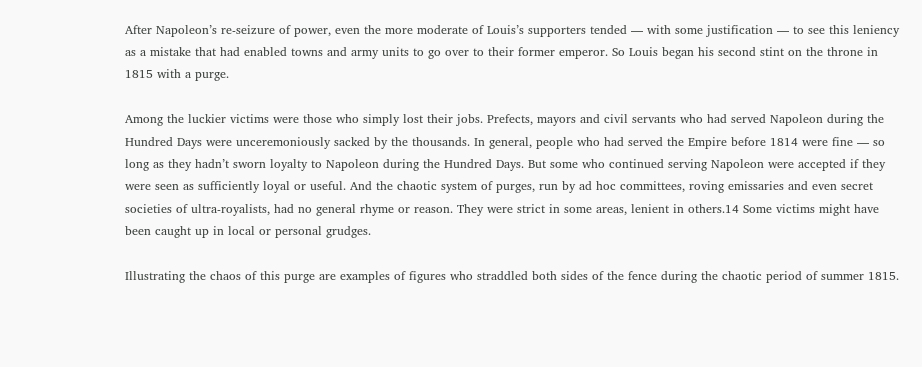After Napoleon’s re-seizure of power, even the more moderate of Louis’s supporters tended — with some justification — to see this leniency as a mistake that had enabled towns and army units to go over to their former emperor. So Louis began his second stint on the throne in 1815 with a purge.

Among the luckier victims were those who simply lost their jobs. Prefects, mayors and civil servants who had served Napoleon during the Hundred Days were unceremoniously sacked by the thousands. In general, people who had served the Empire before 1814 were fine — so long as they hadn’t sworn loyalty to Napoleon during the Hundred Days. But some who continued serving Napoleon were accepted if they were seen as sufficiently loyal or useful. And the chaotic system of purges, run by ad hoc committees, roving emissaries and even secret societies of ultra-royalists, had no general rhyme or reason. They were strict in some areas, lenient in others.14 Some victims might have been caught up in local or personal grudges.

Illustrating the chaos of this purge are examples of figures who straddled both sides of the fence during the chaotic period of summer 1815.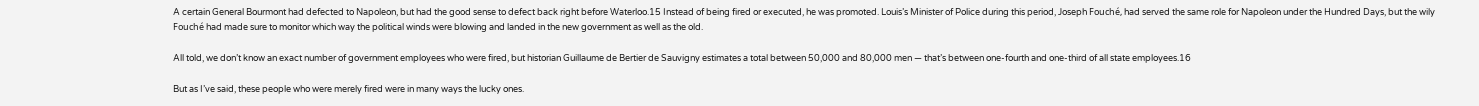A certain General Bourmont had defected to Napoleon, but had the good sense to defect back right before Waterloo.15 Instead of being fired or executed, he was promoted. Louis’s Minister of Police during this period, Joseph Fouché, had served the same role for Napoleon under the Hundred Days, but the wily Fouché had made sure to monitor which way the political winds were blowing and landed in the new government as well as the old.

All told, we don’t know an exact number of government employees who were fired, but historian Guillaume de Bertier de Sauvigny estimates a total between 50,000 and 80,000 men — that’s between one-fourth and one-third of all state employees.16

But as I’ve said, these people who were merely fired were in many ways the lucky ones.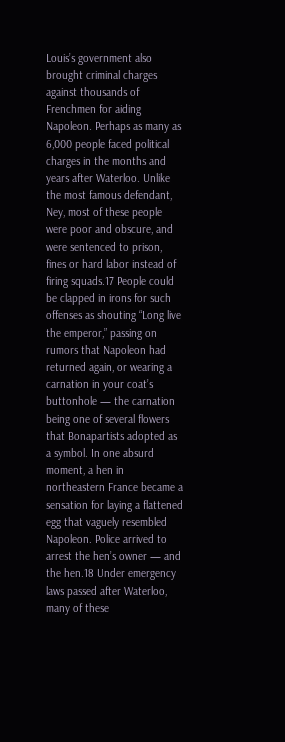Louis’s government also brought criminal charges against thousands of Frenchmen for aiding Napoleon. Perhaps as many as 6,000 people faced political charges in the months and years after Waterloo. Unlike the most famous defendant, Ney, most of these people were poor and obscure, and were sentenced to prison, fines or hard labor instead of firing squads.17 People could be clapped in irons for such offenses as shouting “Long live the emperor,” passing on rumors that Napoleon had returned again, or wearing a carnation in your coat’s buttonhole — the carnation being one of several flowers that Bonapartists adopted as a symbol. In one absurd moment, a hen in northeastern France became a sensation for laying a flattened egg that vaguely resembled Napoleon. Police arrived to arrest the hen’s owner — and the hen.18 Under emergency laws passed after Waterloo, many of these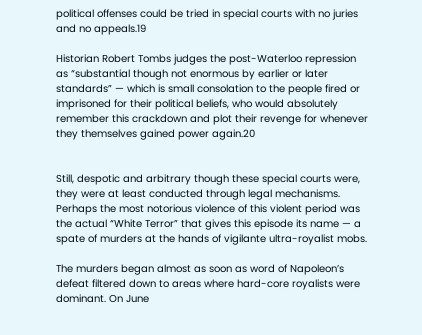political offenses could be tried in special courts with no juries and no appeals.19

Historian Robert Tombs judges the post-Waterloo repression as “substantial though not enormous by earlier or later standards” — which is small consolation to the people fired or imprisoned for their political beliefs, who would absolutely remember this crackdown and plot their revenge for whenever they themselves gained power again.20


Still, despotic and arbitrary though these special courts were, they were at least conducted through legal mechanisms. Perhaps the most notorious violence of this violent period was the actual “White Terror” that gives this episode its name — a spate of murders at the hands of vigilante ultra-royalist mobs.

The murders began almost as soon as word of Napoleon’s defeat filtered down to areas where hard-core royalists were dominant. On June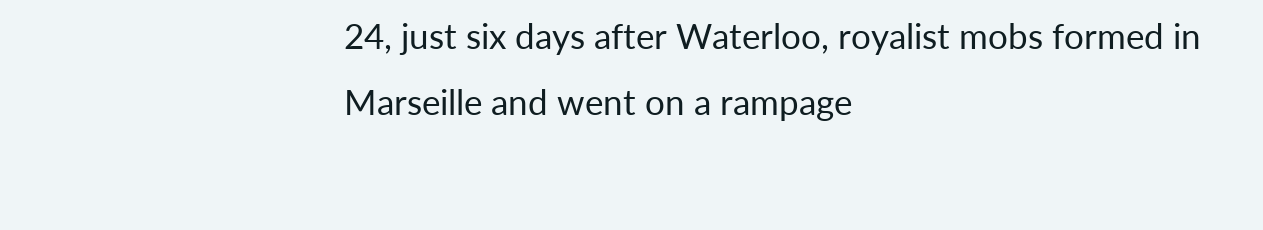24, just six days after Waterloo, royalist mobs formed in Marseille and went on a rampage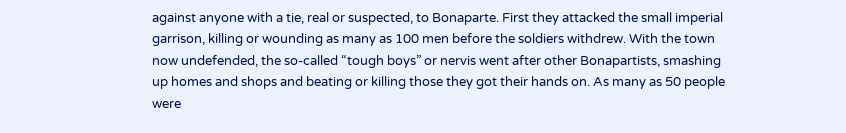against anyone with a tie, real or suspected, to Bonaparte. First they attacked the small imperial garrison, killing or wounding as many as 100 men before the soldiers withdrew. With the town now undefended, the so-called “tough boys” or nervis went after other Bonapartists, smashing up homes and shops and beating or killing those they got their hands on. As many as 50 people were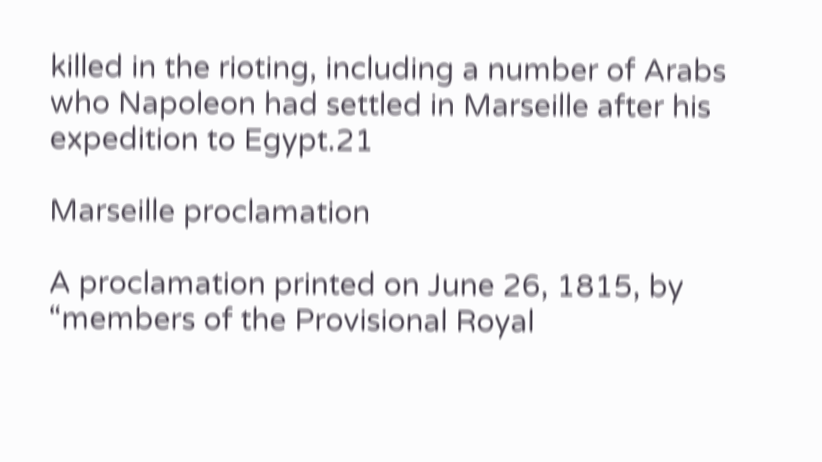killed in the rioting, including a number of Arabs who Napoleon had settled in Marseille after his expedition to Egypt.21

Marseille proclamation

A proclamation printed on June 26, 1815, by “members of the Provisional Royal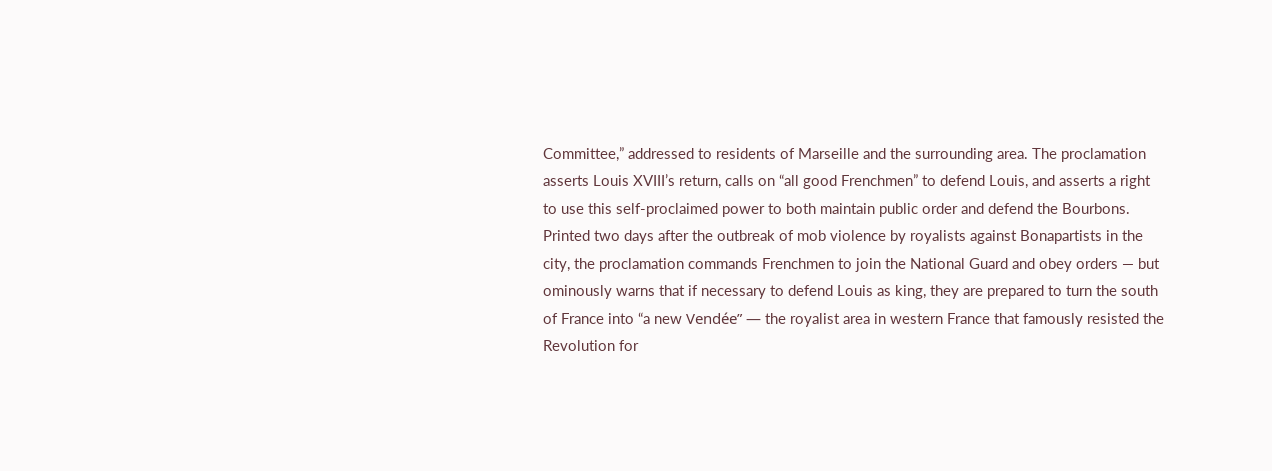Committee,” addressed to residents of Marseille and the surrounding area. The proclamation asserts Louis XVIII’s return, calls on “all good Frenchmen” to defend Louis, and asserts a right to use this self-proclaimed power to both maintain public order and defend the Bourbons. Printed two days after the outbreak of mob violence by royalists against Bonapartists in the city, the proclamation commands Frenchmen to join the National Guard and obey orders — but ominously warns that if necessary to defend Louis as king, they are prepared to turn the south of France into “a new Vendée” — the royalist area in western France that famously resisted the Revolution for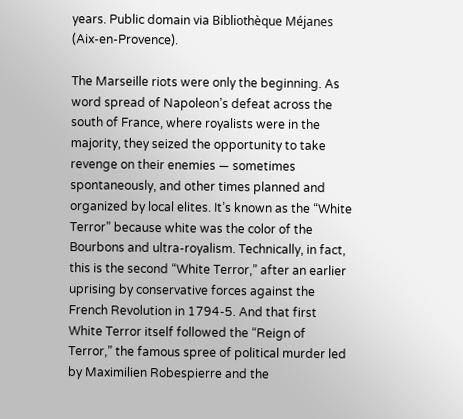years. Public domain via Bibliothèque Méjanes (Aix-en-Provence).

The Marseille riots were only the beginning. As word spread of Napoleon’s defeat across the south of France, where royalists were in the majority, they seized the opportunity to take revenge on their enemies — sometimes spontaneously, and other times planned and organized by local elites. It’s known as the “White Terror” because white was the color of the Bourbons and ultra-royalism. Technically, in fact, this is the second “White Terror,” after an earlier uprising by conservative forces against the French Revolution in 1794-5. And that first White Terror itself followed the “Reign of Terror,” the famous spree of political murder led by Maximilien Robespierre and the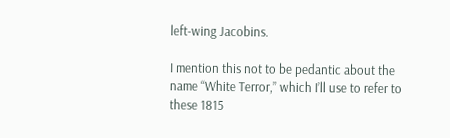left-wing Jacobins.

I mention this not to be pedantic about the name “White Terror,” which I’ll use to refer to these 1815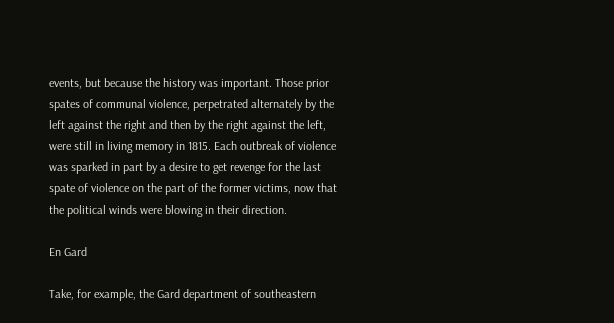events, but because the history was important. Those prior spates of communal violence, perpetrated alternately by the left against the right and then by the right against the left, were still in living memory in 1815. Each outbreak of violence was sparked in part by a desire to get revenge for the last spate of violence on the part of the former victims, now that the political winds were blowing in their direction.

En Gard

Take, for example, the Gard department of southeastern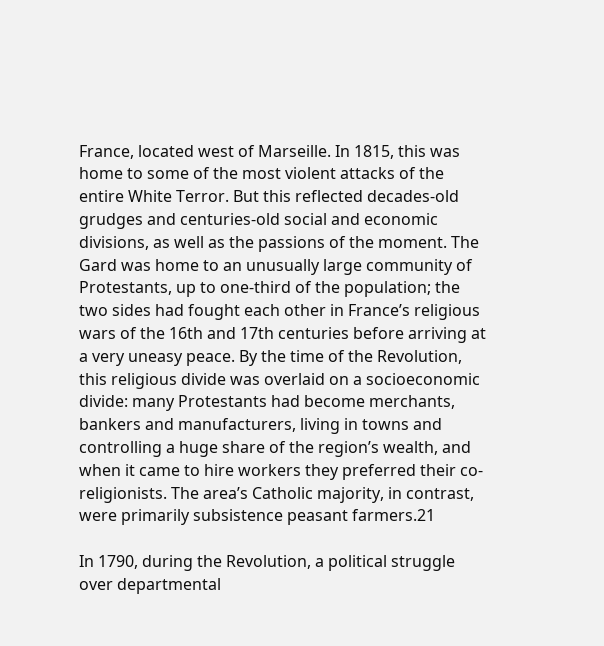France, located west of Marseille. In 1815, this was home to some of the most violent attacks of the entire White Terror. But this reflected decades-old grudges and centuries-old social and economic divisions, as well as the passions of the moment. The Gard was home to an unusually large community of Protestants, up to one-third of the population; the two sides had fought each other in France’s religious wars of the 16th and 17th centuries before arriving at a very uneasy peace. By the time of the Revolution, this religious divide was overlaid on a socioeconomic divide: many Protestants had become merchants, bankers and manufacturers, living in towns and controlling a huge share of the region’s wealth, and when it came to hire workers they preferred their co-religionists. The area’s Catholic majority, in contrast, were primarily subsistence peasant farmers.21

In 1790, during the Revolution, a political struggle over departmental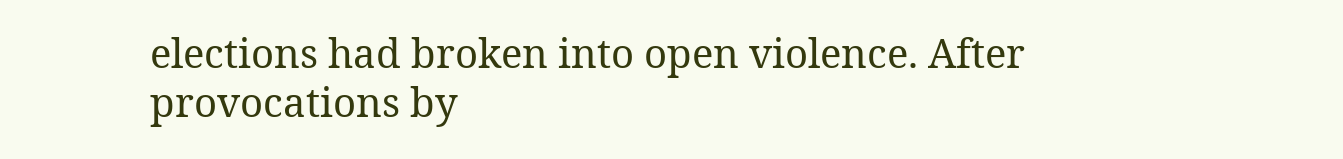elections had broken into open violence. After provocations by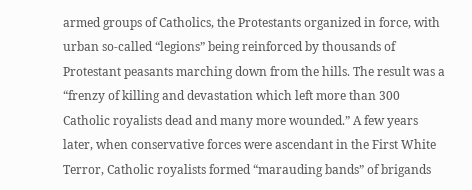armed groups of Catholics, the Protestants organized in force, with urban so-called “legions” being reinforced by thousands of Protestant peasants marching down from the hills. The result was a “frenzy of killing and devastation which left more than 300 Catholic royalists dead and many more wounded.” A few years later, when conservative forces were ascendant in the First White Terror, Catholic royalists formed “marauding bands” of brigands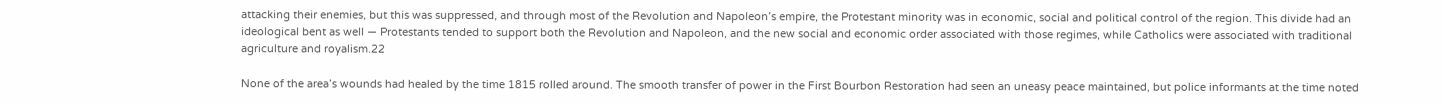attacking their enemies, but this was suppressed, and through most of the Revolution and Napoleon’s empire, the Protestant minority was in economic, social and political control of the region. This divide had an ideological bent as well — Protestants tended to support both the Revolution and Napoleon, and the new social and economic order associated with those regimes, while Catholics were associated with traditional agriculture and royalism.22

None of the area’s wounds had healed by the time 1815 rolled around. The smooth transfer of power in the First Bourbon Restoration had seen an uneasy peace maintained, but police informants at the time noted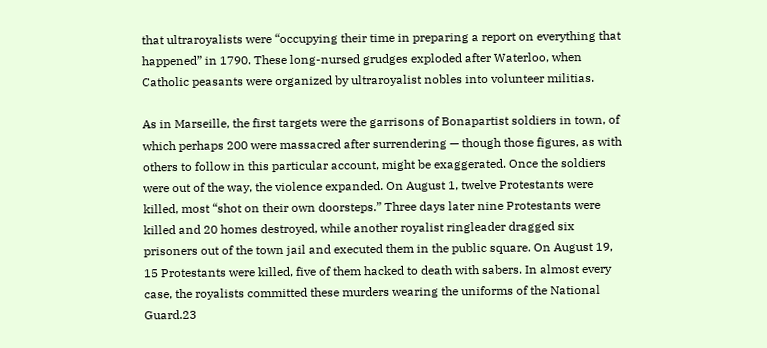that ultraroyalists were “occupying their time in preparing a report on everything that happened” in 1790. These long-nursed grudges exploded after Waterloo, when Catholic peasants were organized by ultraroyalist nobles into volunteer militias.

As in Marseille, the first targets were the garrisons of Bonapartist soldiers in town, of which perhaps 200 were massacred after surrendering — though those figures, as with others to follow in this particular account, might be exaggerated. Once the soldiers were out of the way, the violence expanded. On August 1, twelve Protestants were killed, most “shot on their own doorsteps.” Three days later nine Protestants were killed and 20 homes destroyed, while another royalist ringleader dragged six prisoners out of the town jail and executed them in the public square. On August 19, 15 Protestants were killed, five of them hacked to death with sabers. In almost every case, the royalists committed these murders wearing the uniforms of the National Guard.23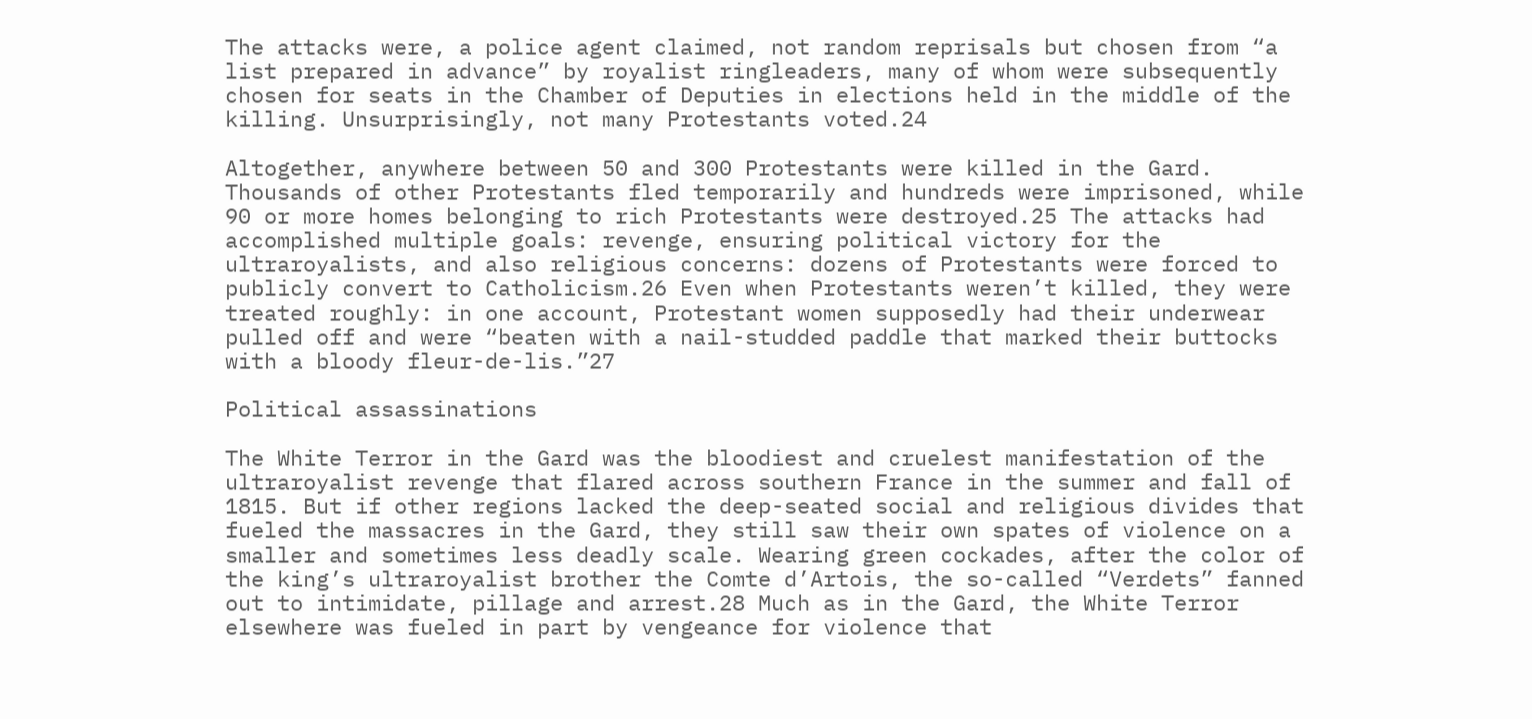The attacks were, a police agent claimed, not random reprisals but chosen from “a list prepared in advance” by royalist ringleaders, many of whom were subsequently chosen for seats in the Chamber of Deputies in elections held in the middle of the killing. Unsurprisingly, not many Protestants voted.24

Altogether, anywhere between 50 and 300 Protestants were killed in the Gard. Thousands of other Protestants fled temporarily and hundreds were imprisoned, while 90 or more homes belonging to rich Protestants were destroyed.25 The attacks had accomplished multiple goals: revenge, ensuring political victory for the ultraroyalists, and also religious concerns: dozens of Protestants were forced to publicly convert to Catholicism.26 Even when Protestants weren’t killed, they were treated roughly: in one account, Protestant women supposedly had their underwear pulled off and were “beaten with a nail-studded paddle that marked their buttocks with a bloody fleur-de-lis.”27

Political assassinations

The White Terror in the Gard was the bloodiest and cruelest manifestation of the ultraroyalist revenge that flared across southern France in the summer and fall of 1815. But if other regions lacked the deep-seated social and religious divides that fueled the massacres in the Gard, they still saw their own spates of violence on a smaller and sometimes less deadly scale. Wearing green cockades, after the color of the king’s ultraroyalist brother the Comte d’Artois, the so-called “Verdets” fanned out to intimidate, pillage and arrest.28 Much as in the Gard, the White Terror elsewhere was fueled in part by vengeance for violence that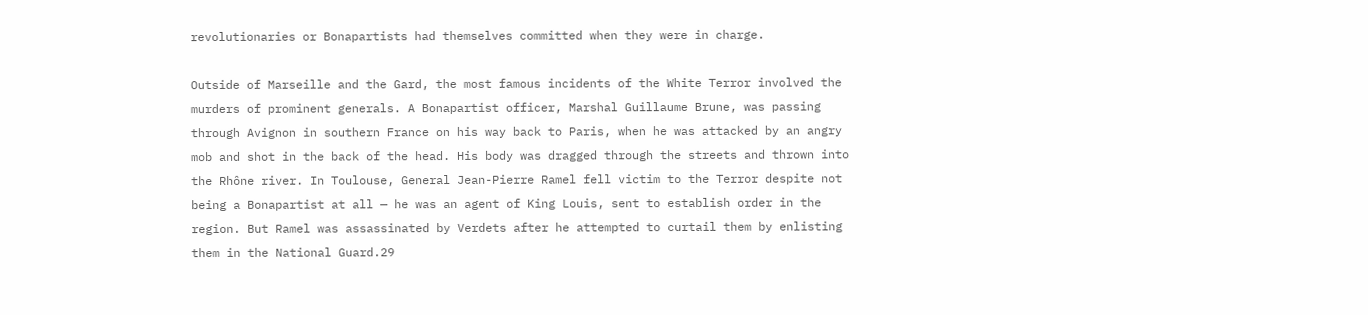revolutionaries or Bonapartists had themselves committed when they were in charge.

Outside of Marseille and the Gard, the most famous incidents of the White Terror involved the murders of prominent generals. A Bonapartist officer, Marshal Guillaume Brune, was passing through Avignon in southern France on his way back to Paris, when he was attacked by an angry mob and shot in the back of the head. His body was dragged through the streets and thrown into the Rhône river. In Toulouse, General Jean-Pierre Ramel fell victim to the Terror despite not being a Bonapartist at all — he was an agent of King Louis, sent to establish order in the region. But Ramel was assassinated by Verdets after he attempted to curtail them by enlisting them in the National Guard.29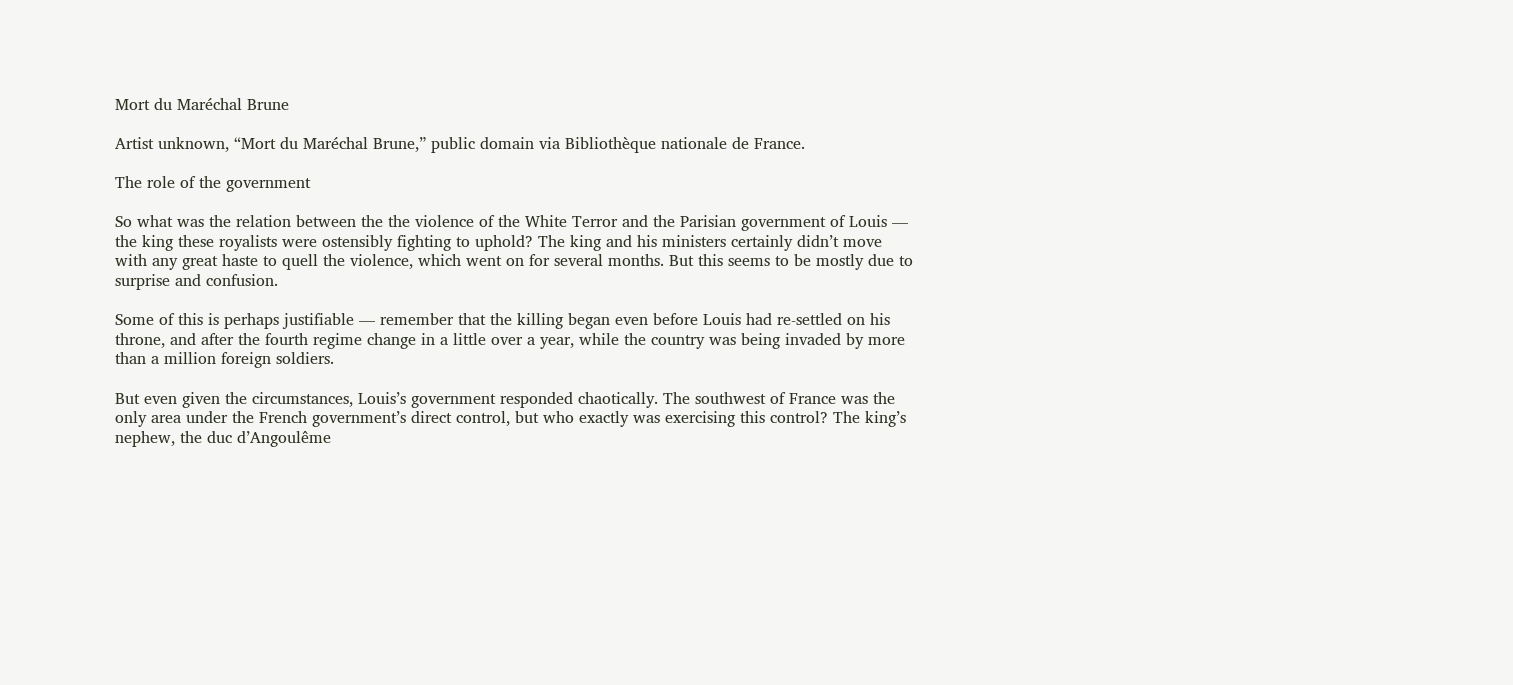Mort du Maréchal Brune

Artist unknown, “Mort du Maréchal Brune,” public domain via Bibliothèque nationale de France.

The role of the government

So what was the relation between the the violence of the White Terror and the Parisian government of Louis — the king these royalists were ostensibly fighting to uphold? The king and his ministers certainly didn’t move with any great haste to quell the violence, which went on for several months. But this seems to be mostly due to surprise and confusion.

Some of this is perhaps justifiable — remember that the killing began even before Louis had re-settled on his throne, and after the fourth regime change in a little over a year, while the country was being invaded by more than a million foreign soldiers.

But even given the circumstances, Louis’s government responded chaotically. The southwest of France was the only area under the French government’s direct control, but who exactly was exercising this control? The king’s nephew, the duc d’Angoulême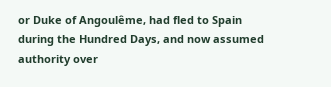or Duke of Angoulême, had fled to Spain during the Hundred Days, and now assumed authority over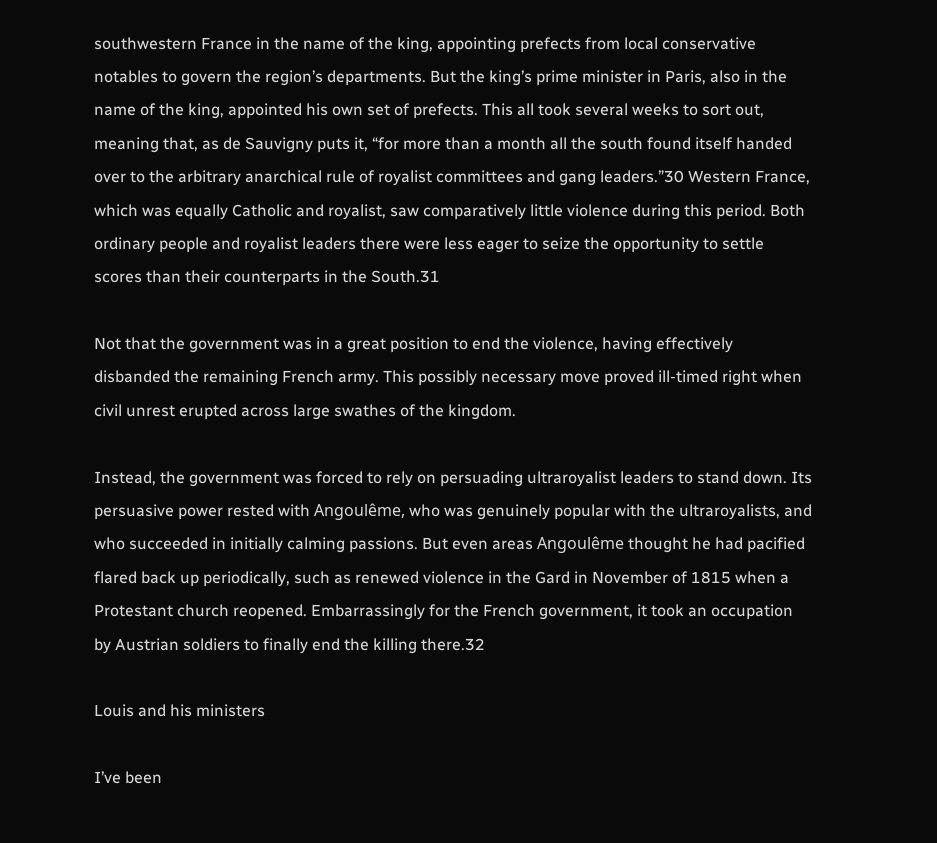southwestern France in the name of the king, appointing prefects from local conservative notables to govern the region’s departments. But the king’s prime minister in Paris, also in the name of the king, appointed his own set of prefects. This all took several weeks to sort out, meaning that, as de Sauvigny puts it, “for more than a month all the south found itself handed over to the arbitrary anarchical rule of royalist committees and gang leaders.”30 Western France, which was equally Catholic and royalist, saw comparatively little violence during this period. Both ordinary people and royalist leaders there were less eager to seize the opportunity to settle scores than their counterparts in the South.31

Not that the government was in a great position to end the violence, having effectively disbanded the remaining French army. This possibly necessary move proved ill-timed right when civil unrest erupted across large swathes of the kingdom.

Instead, the government was forced to rely on persuading ultraroyalist leaders to stand down. Its persuasive power rested with Angoulême, who was genuinely popular with the ultraroyalists, and who succeeded in initially calming passions. But even areas Angoulême thought he had pacified flared back up periodically, such as renewed violence in the Gard in November of 1815 when a Protestant church reopened. Embarrassingly for the French government, it took an occupation by Austrian soldiers to finally end the killing there.32

Louis and his ministers

I’ve been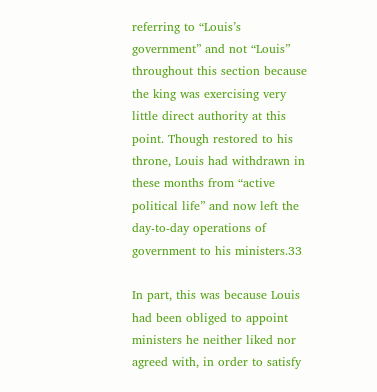referring to “Louis’s government” and not “Louis” throughout this section because the king was exercising very little direct authority at this point. Though restored to his throne, Louis had withdrawn in these months from “active political life” and now left the day-to-day operations of government to his ministers.33

In part, this was because Louis had been obliged to appoint ministers he neither liked nor agreed with, in order to satisfy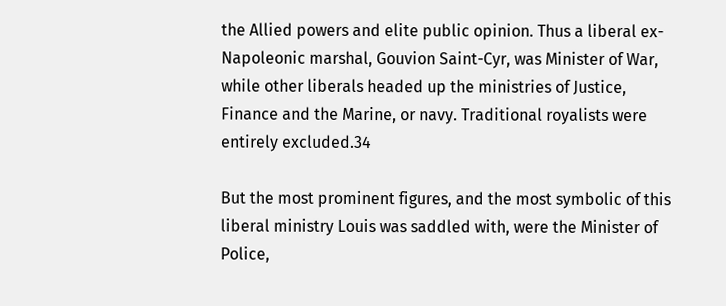the Allied powers and elite public opinion. Thus a liberal ex-Napoleonic marshal, Gouvion Saint-Cyr, was Minister of War, while other liberals headed up the ministries of Justice, Finance and the Marine, or navy. Traditional royalists were entirely excluded.34

But the most prominent figures, and the most symbolic of this liberal ministry Louis was saddled with, were the Minister of Police,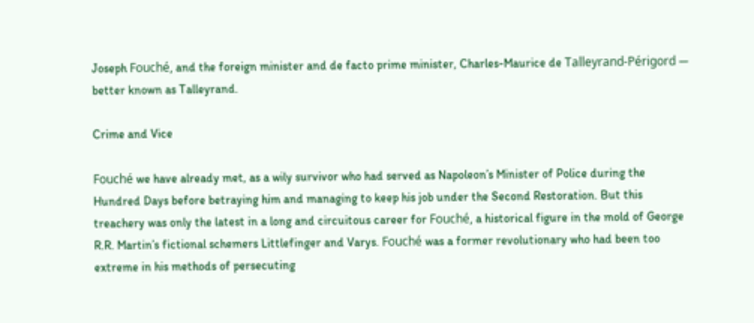Joseph Fouché, and the foreign minister and de facto prime minister, Charles-Maurice de Talleyrand-Périgord — better known as Talleyrand.

Crime and Vice

Fouché we have already met, as a wily survivor who had served as Napoleon’s Minister of Police during the Hundred Days before betraying him and managing to keep his job under the Second Restoration. But this treachery was only the latest in a long and circuitous career for Fouché, a historical figure in the mold of George R.R. Martin’s fictional schemers Littlefinger and Varys. Fouché was a former revolutionary who had been too extreme in his methods of persecuting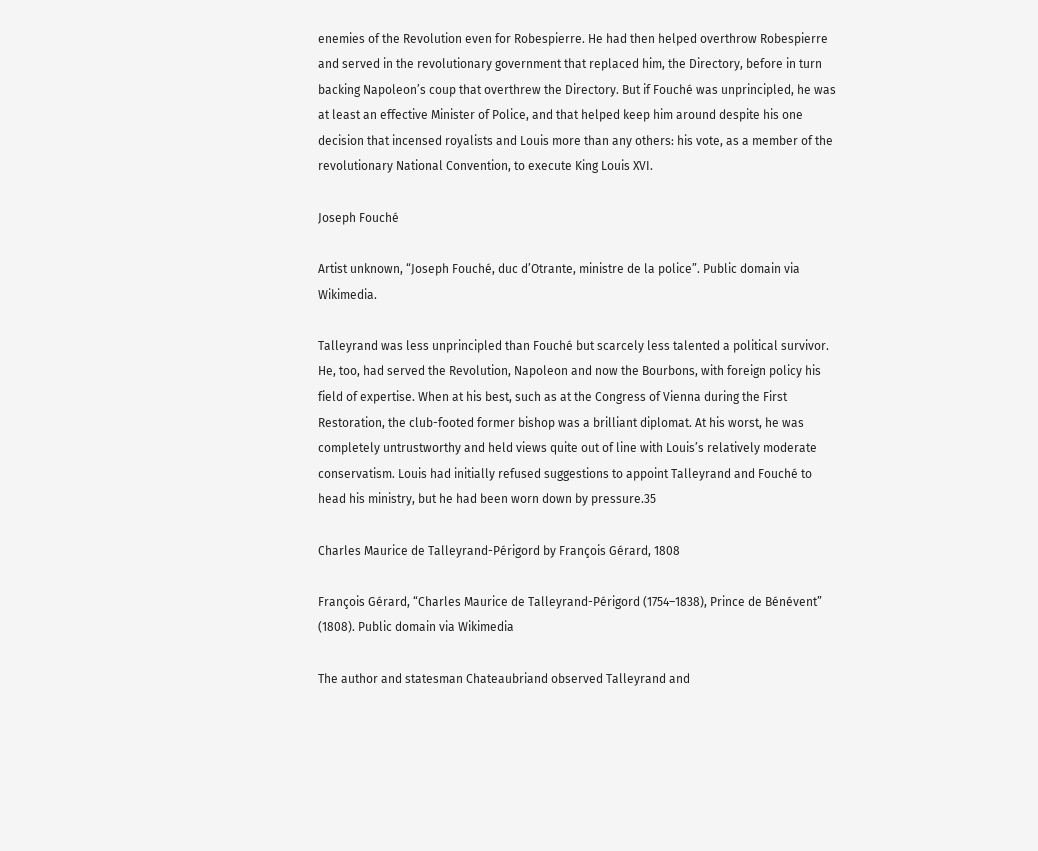enemies of the Revolution even for Robespierre. He had then helped overthrow Robespierre and served in the revolutionary government that replaced him, the Directory, before in turn backing Napoleon’s coup that overthrew the Directory. But if Fouché was unprincipled, he was at least an effective Minister of Police, and that helped keep him around despite his one decision that incensed royalists and Louis more than any others: his vote, as a member of the revolutionary National Convention, to execute King Louis XVI.

Joseph Fouché

Artist unknown, “Joseph Fouché, duc d’Otrante, ministre de la police”. Public domain via Wikimedia.

Talleyrand was less unprincipled than Fouché but scarcely less talented a political survivor. He, too, had served the Revolution, Napoleon and now the Bourbons, with foreign policy his field of expertise. When at his best, such as at the Congress of Vienna during the First Restoration, the club-footed former bishop was a brilliant diplomat. At his worst, he was completely untrustworthy and held views quite out of line with Louis’s relatively moderate conservatism. Louis had initially refused suggestions to appoint Talleyrand and Fouché to head his ministry, but he had been worn down by pressure.35

Charles Maurice de Talleyrand-Périgord by François Gérard, 1808

François Gérard, “Charles Maurice de Talleyrand-Périgord (1754–1838), Prince de Bénévent” (1808). Public domain via Wikimedia

The author and statesman Chateaubriand observed Talleyrand and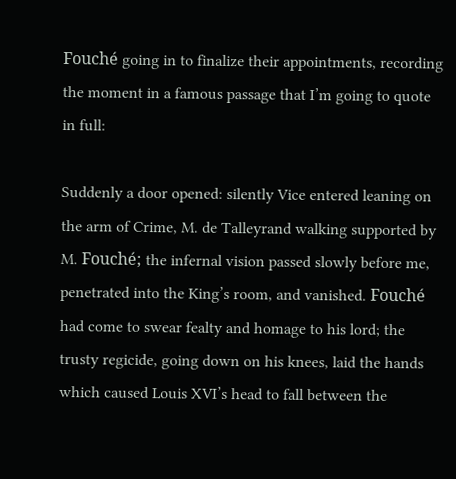Fouché going in to finalize their appointments, recording the moment in a famous passage that I’m going to quote in full:

Suddenly a door opened: silently Vice entered leaning on the arm of Crime, M. de Talleyrand walking supported by M. Fouché; the infernal vision passed slowly before me, penetrated into the King’s room, and vanished. Fouché had come to swear fealty and homage to his lord; the trusty regicide, going down on his knees, laid the hands which caused Louis XVI’s head to fall between the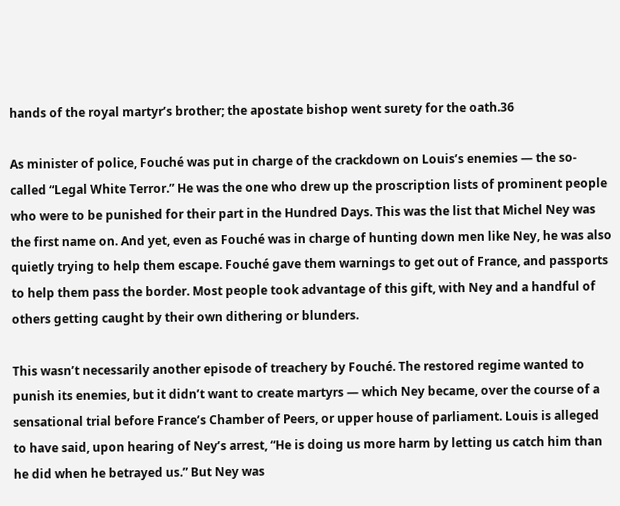hands of the royal martyr’s brother; the apostate bishop went surety for the oath.36

As minister of police, Fouché was put in charge of the crackdown on Louis’s enemies — the so-called “Legal White Terror.” He was the one who drew up the proscription lists of prominent people who were to be punished for their part in the Hundred Days. This was the list that Michel Ney was the first name on. And yet, even as Fouché was in charge of hunting down men like Ney, he was also quietly trying to help them escape. Fouché gave them warnings to get out of France, and passports to help them pass the border. Most people took advantage of this gift, with Ney and a handful of others getting caught by their own dithering or blunders.

This wasn’t necessarily another episode of treachery by Fouché. The restored regime wanted to punish its enemies, but it didn’t want to create martyrs — which Ney became, over the course of a sensational trial before France’s Chamber of Peers, or upper house of parliament. Louis is alleged to have said, upon hearing of Ney’s arrest, “He is doing us more harm by letting us catch him than he did when he betrayed us.” But Ney was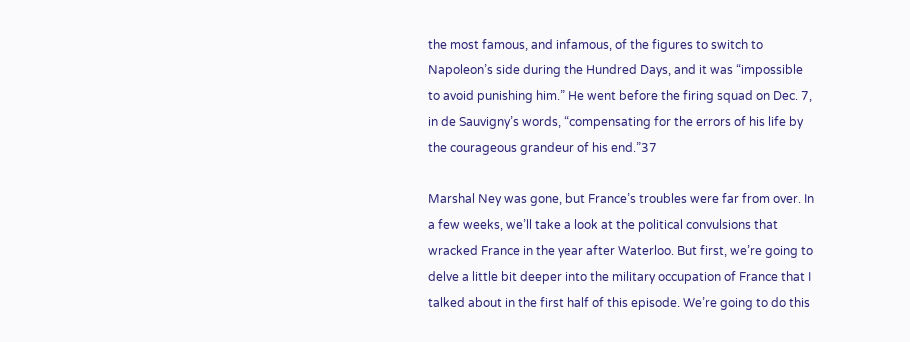the most famous, and infamous, of the figures to switch to Napoleon’s side during the Hundred Days, and it was “impossible to avoid punishing him.” He went before the firing squad on Dec. 7, in de Sauvigny’s words, “compensating for the errors of his life by the courageous grandeur of his end.”37

Marshal Ney was gone, but France’s troubles were far from over. In a few weeks, we’ll take a look at the political convulsions that wracked France in the year after Waterloo. But first, we’re going to delve a little bit deeper into the military occupation of France that I talked about in the first half of this episode. We’re going to do this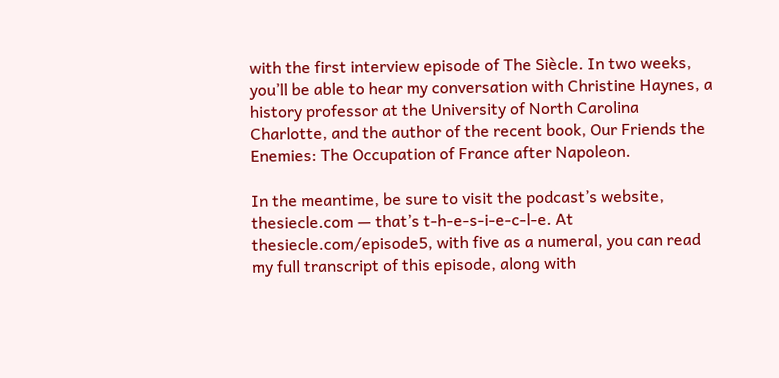with the first interview episode of The Siècle. In two weeks, you’ll be able to hear my conversation with Christine Haynes, a history professor at the University of North Carolina Charlotte, and the author of the recent book, Our Friends the Enemies: The Occupation of France after Napoleon.

In the meantime, be sure to visit the podcast’s website, thesiecle.com — that’s t-h-e-s-i-e-c-l-e. At thesiecle.com/episode5, with five as a numeral, you can read my full transcript of this episode, along with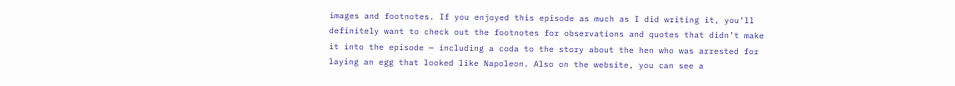images and footnotes. If you enjoyed this episode as much as I did writing it, you’ll definitely want to check out the footnotes for observations and quotes that didn’t make it into the episode — including a coda to the story about the hen who was arrested for laying an egg that looked like Napoleon. Also on the website, you can see a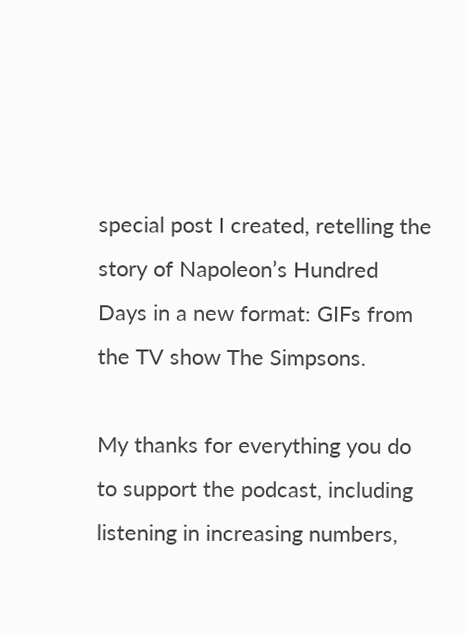special post I created, retelling the story of Napoleon’s Hundred Days in a new format: GIFs from the TV show The Simpsons.

My thanks for everything you do to support the podcast, including listening in increasing numbers,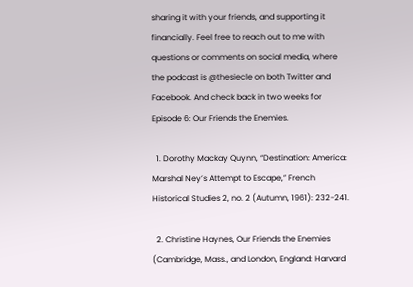sharing it with your friends, and supporting it financially. Feel free to reach out to me with questions or comments on social media, where the podcast is @thesiecle on both Twitter and Facebook. And check back in two weeks for Episode 6: Our Friends the Enemies.

  1. Dorothy Mackay Quynn, “Destination: America: Marshal Ney’s Attempt to Escape,” French Historical Studies 2, no. 2 (Autumn, 1961): 232-241.

  2. Christine Haynes, Our Friends the Enemies (Cambridge, Mass., and London, England: Harvard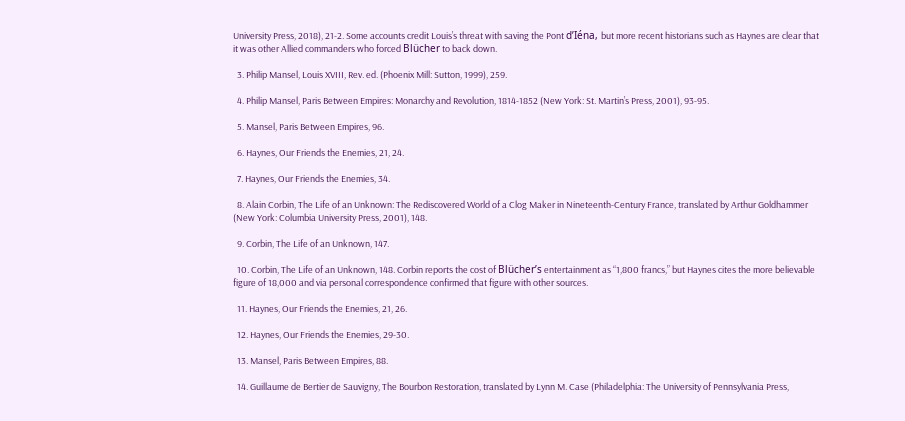University Press, 2018), 21-2. Some accounts credit Louis’s threat with saving the Pont d’Iéna, but more recent historians such as Haynes are clear that it was other Allied commanders who forced Blücher to back down.

  3. Philip Mansel, Louis XVIII, Rev. ed. (Phoenix Mill: Sutton, 1999), 259.

  4. Philip Mansel, Paris Between Empires: Monarchy and Revolution, 1814-1852 (New York: St. Martin’s Press, 2001), 93-95.

  5. Mansel, Paris Between Empires, 96.

  6. Haynes, Our Friends the Enemies, 21, 24.

  7. Haynes, Our Friends the Enemies, 34.

  8. Alain Corbin, The Life of an Unknown: The Rediscovered World of a Clog Maker in Nineteenth-Century France, translated by Arthur Goldhammer (New York: Columbia University Press, 2001), 148.

  9. Corbin, The Life of an Unknown, 147.

  10. Corbin, The Life of an Unknown, 148. Corbin reports the cost of Blücher’s entertainment as “1,800 francs,” but Haynes cites the more believable figure of 18,000 and via personal correspondence confirmed that figure with other sources.

  11. Haynes, Our Friends the Enemies, 21, 26.

  12. Haynes, Our Friends the Enemies, 29-30.

  13. Mansel, Paris Between Empires, 88.

  14. Guillaume de Bertier de Sauvigny, The Bourbon Restoration, translated by Lynn M. Case (Philadelphia: The University of Pennsylvania Press,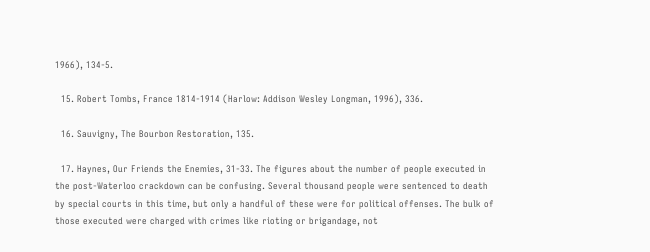1966), 134-5.

  15. Robert Tombs, France 1814-1914 (Harlow: Addison Wesley Longman, 1996), 336.

  16. Sauvigny, The Bourbon Restoration, 135.

  17. Haynes, Our Friends the Enemies, 31-33. The figures about the number of people executed in the post-Waterloo crackdown can be confusing. Several thousand people were sentenced to death by special courts in this time, but only a handful of these were for political offenses. The bulk of those executed were charged with crimes like rioting or brigandage, not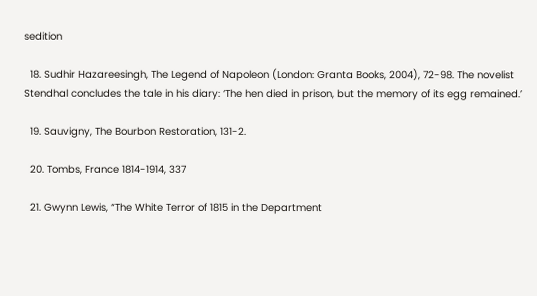sedition

  18. Sudhir Hazareesingh, The Legend of Napoleon (London: Granta Books, 2004), 72-98. The novelist Stendhal concludes the tale in his diary: ‘The hen died in prison, but the memory of its egg remained.’

  19. Sauvigny, The Bourbon Restoration, 131-2.

  20. Tombs, France 1814-1914, 337

  21. Gwynn Lewis, “The White Terror of 1815 in the Department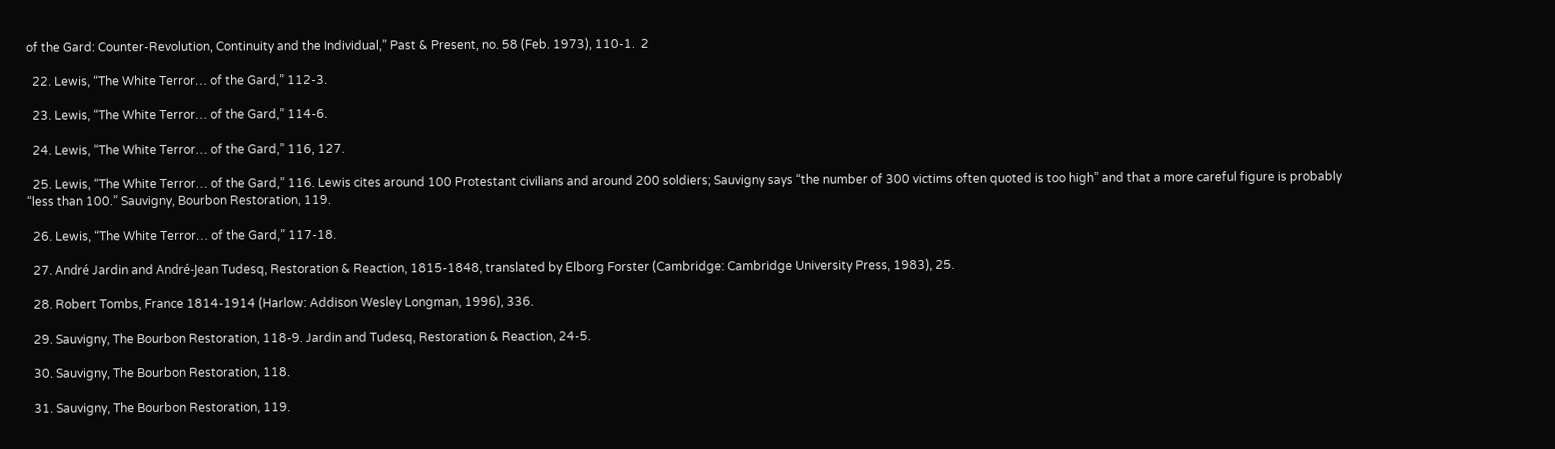of the Gard: Counter-Revolution, Continuity and the Individual,” Past & Present, no. 58 (Feb. 1973), 110-1.  2

  22. Lewis, “The White Terror… of the Gard,” 112-3.

  23. Lewis, “The White Terror… of the Gard,” 114-6.

  24. Lewis, “The White Terror… of the Gard,” 116, 127.

  25. Lewis, “The White Terror… of the Gard,” 116. Lewis cites around 100 Protestant civilians and around 200 soldiers; Sauvigny says “the number of 300 victims often quoted is too high” and that a more careful figure is probably “less than 100.” Sauvigny, Bourbon Restoration, 119.

  26. Lewis, “The White Terror… of the Gard,” 117-18.

  27. André Jardin and André-Jean Tudesq, Restoration & Reaction, 1815-1848, translated by Elborg Forster (Cambridge: Cambridge University Press, 1983), 25.

  28. Robert Tombs, France 1814-1914 (Harlow: Addison Wesley Longman, 1996), 336.

  29. Sauvigny, The Bourbon Restoration, 118-9. Jardin and Tudesq, Restoration & Reaction, 24-5.

  30. Sauvigny, The Bourbon Restoration, 118.

  31. Sauvigny, The Bourbon Restoration, 119.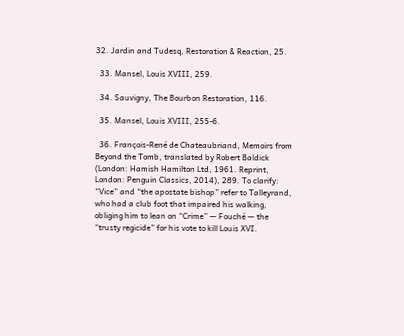32. Jardin and Tudesq, Restoration & Reaction, 25.

  33. Mansel, Louis XVIII, 259.

  34. Sauvigny, The Bourbon Restoration, 116.

  35. Mansel, Louis XVIII, 255-6.

  36. François-René de Chateaubriand, Memoirs from Beyond the Tomb, translated by Robert Baldick (London: Hamish Hamilton Ltd, 1961. Reprint, London: Penguin Classics, 2014), 289. To clarify: “Vice” and “the apostate bishop” refer to Talleyrand, who had a club foot that impaired his walking, obliging him to lean on “Crime” — Fouché — the “trusty regicide” for his vote to kill Louis XVI.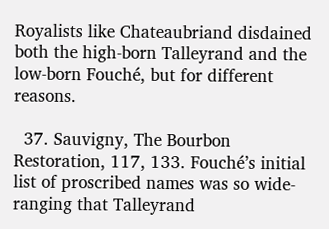Royalists like Chateaubriand disdained both the high-born Talleyrand and the low-born Fouché, but for different reasons.

  37. Sauvigny, The Bourbon Restoration, 117, 133. Fouché’s initial list of proscribed names was so wide-ranging that Talleyrand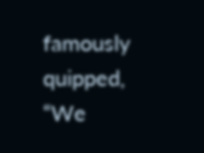famously quipped, “We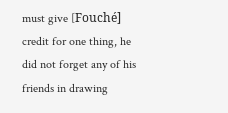must give [Fouché] credit for one thing, he did not forget any of his friends in drawing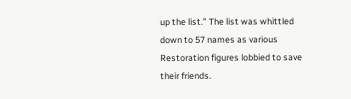up the list.” The list was whittled down to 57 names as various Restoration figures lobbied to save their friends.